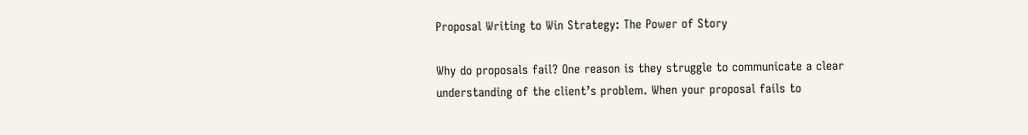Proposal Writing to Win Strategy: The Power of Story

Why do proposals fail? One reason is they struggle to communicate a clear understanding of the client’s problem. When your proposal fails to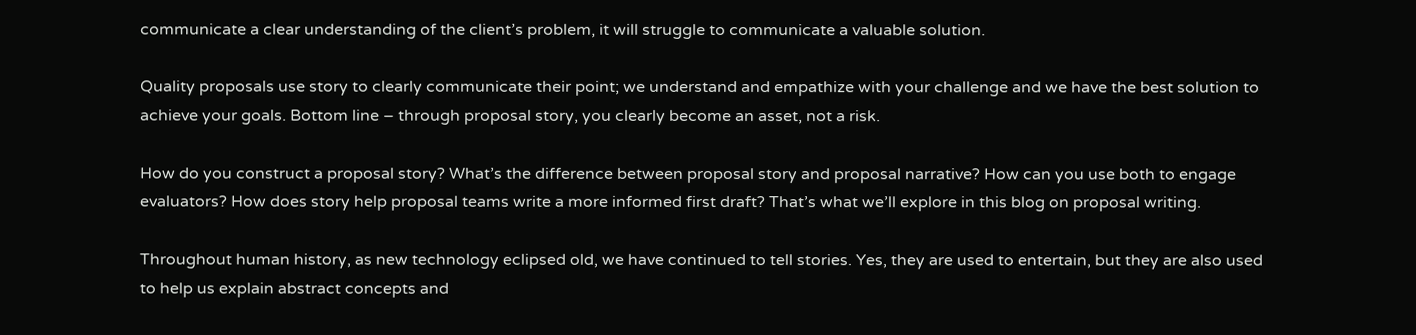communicate a clear understanding of the client’s problem, it will struggle to communicate a valuable solution.

Quality proposals use story to clearly communicate their point; we understand and empathize with your challenge and we have the best solution to achieve your goals. Bottom line – through proposal story, you clearly become an asset, not a risk.

How do you construct a proposal story? What’s the difference between proposal story and proposal narrative? How can you use both to engage evaluators? How does story help proposal teams write a more informed first draft? That’s what we’ll explore in this blog on proposal writing.

Throughout human history, as new technology eclipsed old, we have continued to tell stories. Yes, they are used to entertain, but they are also used to help us explain abstract concepts and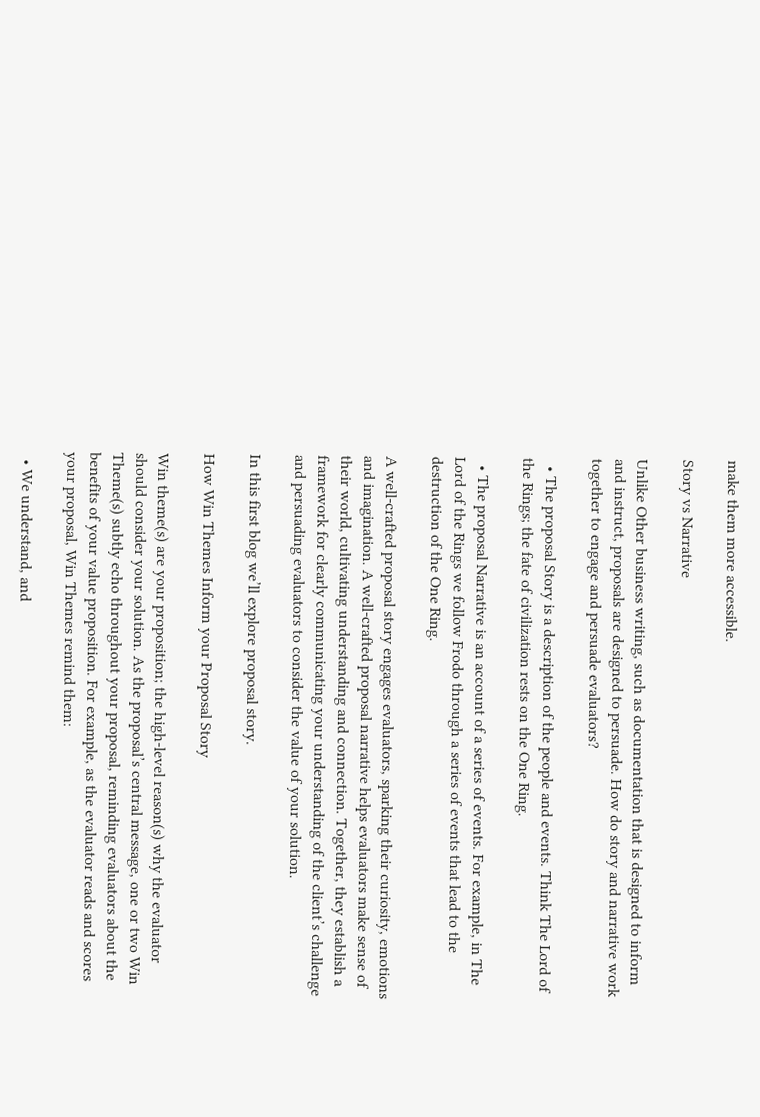make them more accessible.

Story vs Narrative

Unlike Other business writing, such as documentation that is designed to inform and instruct, proposals are designed to persuade. How do story and narrative work together to engage and persuade evaluators?

  • The proposal Story is a description of the people and events. Think The Lord of the Rings; the fate of civilization rests on the One Ring.

  • The proposal Narrative is an account of a series of events. For example, in The Lord of the Rings we follow Frodo through a series of events that lead to the destruction of the One Ring.

A well-crafted proposal story engages evaluators, sparking their curiosity, emotions and imagination. A well-crafted proposal narrative helps evaluators make sense of their world, cultivating understanding and connection. Together, they establish a framework for clearly communicating your understanding of the client’s challenge and persuading evaluators to consider the value of your solution.

In this first blog we’ll explore proposal story.

How Win Themes Inform your Proposal Story

Win theme(s) are your proposition; the high-level reason(s) why the evaluator should consider your solution. As the proposal’s central message, one or two Win Theme(s) subtly echo throughout your proposal, reminding evaluators about the benefits of your value proposition. For example, as the evaluator reads and scores your proposal, Win Themes remind them:

  • We understand, and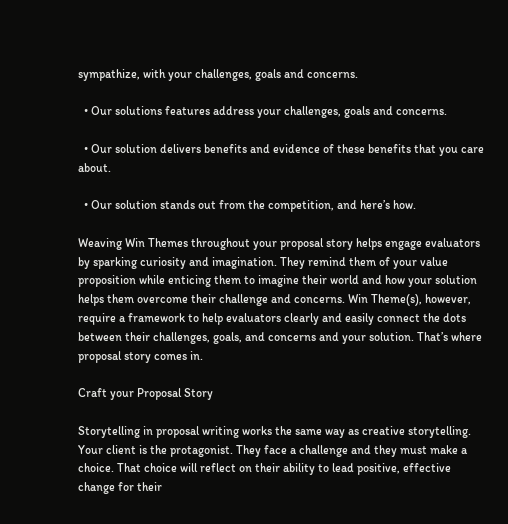sympathize, with your challenges, goals and concerns.

  • Our solutions features address your challenges, goals and concerns.

  • Our solution delivers benefits and evidence of these benefits that you care about.

  • Our solution stands out from the competition, and here’s how.

Weaving Win Themes throughout your proposal story helps engage evaluators by sparking curiosity and imagination. They remind them of your value proposition while enticing them to imagine their world and how your solution helps them overcome their challenge and concerns. Win Theme(s), however, require a framework to help evaluators clearly and easily connect the dots between their challenges, goals, and concerns and your solution. That’s where proposal story comes in.

Craft your Proposal Story

Storytelling in proposal writing works the same way as creative storytelling. Your client is the protagonist. They face a challenge and they must make a choice. That choice will reflect on their ability to lead positive, effective change for their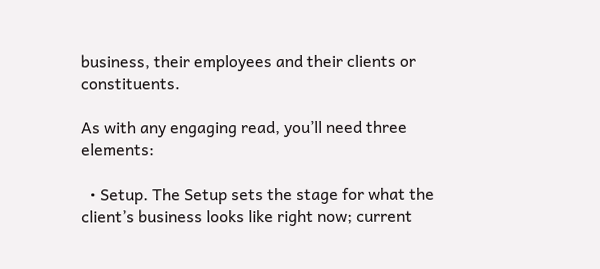business, their employees and their clients or constituents.

As with any engaging read, you’ll need three elements:

  • Setup. The Setup sets the stage for what the client’s business looks like right now; current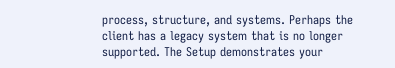process, structure, and systems. Perhaps the client has a legacy system that is no longer supported. The Setup demonstrates your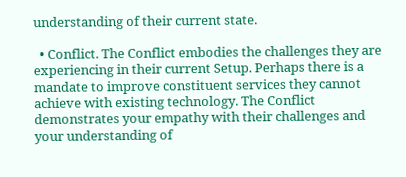understanding of their current state.

  • Conflict. The Conflict embodies the challenges they are experiencing in their current Setup. Perhaps there is a mandate to improve constituent services they cannot achieve with existing technology. The Conflict demonstrates your empathy with their challenges and your understanding of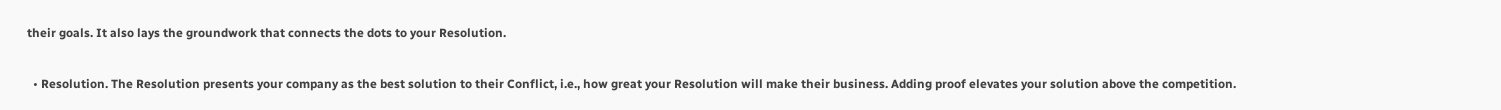their goals. It also lays the groundwork that connects the dots to your Resolution.

  • Resolution. The Resolution presents your company as the best solution to their Conflict, i.e., how great your Resolution will make their business. Adding proof elevates your solution above the competition.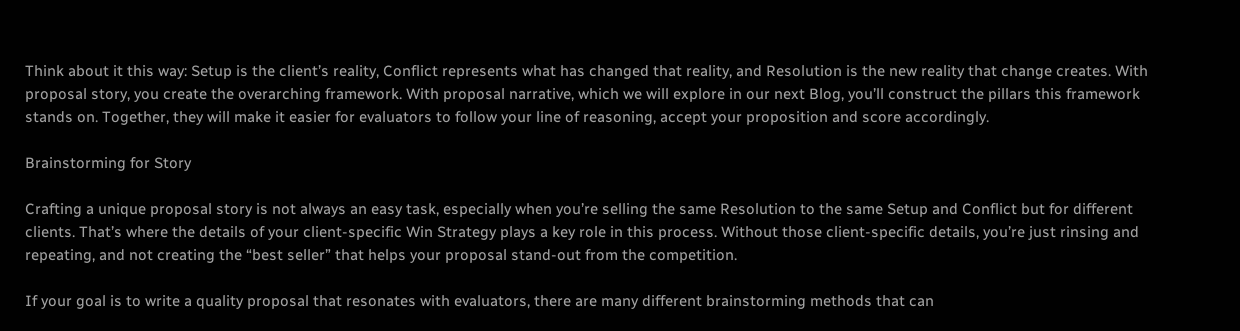Think about it this way: Setup is the client’s reality, Conflict represents what has changed that reality, and Resolution is the new reality that change creates. With proposal story, you create the overarching framework. With proposal narrative, which we will explore in our next Blog, you’ll construct the pillars this framework stands on. Together, they will make it easier for evaluators to follow your line of reasoning, accept your proposition and score accordingly.

Brainstorming for Story

Crafting a unique proposal story is not always an easy task, especially when you’re selling the same Resolution to the same Setup and Conflict but for different clients. That’s where the details of your client-specific Win Strategy plays a key role in this process. Without those client-specific details, you’re just rinsing and repeating, and not creating the “best seller” that helps your proposal stand-out from the competition.

If your goal is to write a quality proposal that resonates with evaluators, there are many different brainstorming methods that can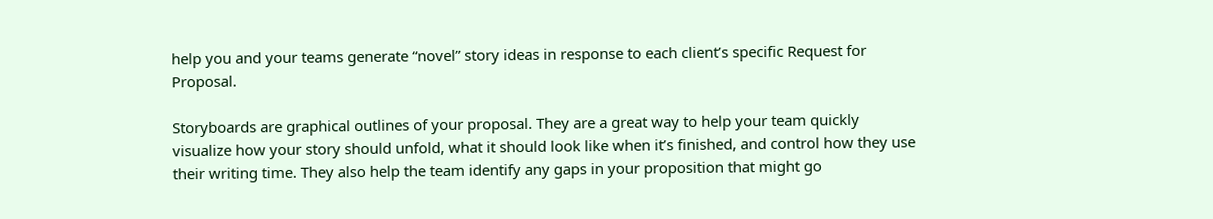help you and your teams generate “novel” story ideas in response to each client’s specific Request for Proposal.

Storyboards are graphical outlines of your proposal. They are a great way to help your team quickly visualize how your story should unfold, what it should look like when it’s finished, and control how they use their writing time. They also help the team identify any gaps in your proposition that might go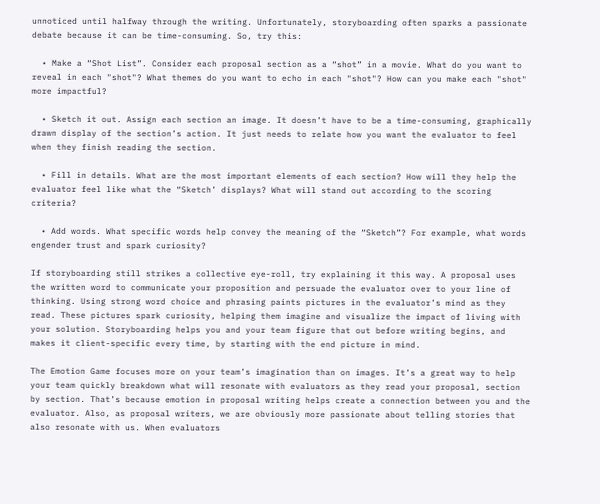unnoticed until halfway through the writing. Unfortunately, storyboarding often sparks a passionate debate because it can be time-consuming. So, try this:

  • Make a “Shot List”. Consider each proposal section as a “shot” in a movie. What do you want to reveal in each "shot"? What themes do you want to echo in each "shot"? How can you make each "shot" more impactful?

  • Sketch it out. Assign each section an image. It doesn’t have to be a time-consuming, graphically drawn display of the section’s action. It just needs to relate how you want the evaluator to feel when they finish reading the section.

  • Fill in details. What are the most important elements of each section? How will they help the evaluator feel like what the “Sketch’ displays? What will stand out according to the scoring criteria?

  • Add words. What specific words help convey the meaning of the “Sketch”? For example, what words engender trust and spark curiosity?

If storyboarding still strikes a collective eye-roll, try explaining it this way. A proposal uses the written word to communicate your proposition and persuade the evaluator over to your line of thinking. Using strong word choice and phrasing paints pictures in the evaluator’s mind as they read. These pictures spark curiosity, helping them imagine and visualize the impact of living with your solution. Storyboarding helps you and your team figure that out before writing begins, and makes it client-specific every time, by starting with the end picture in mind.

The Emotion Game focuses more on your team’s imagination than on images. It’s a great way to help your team quickly breakdown what will resonate with evaluators as they read your proposal, section by section. That’s because emotion in proposal writing helps create a connection between you and the evaluator. Also, as proposal writers, we are obviously more passionate about telling stories that also resonate with us. When evaluators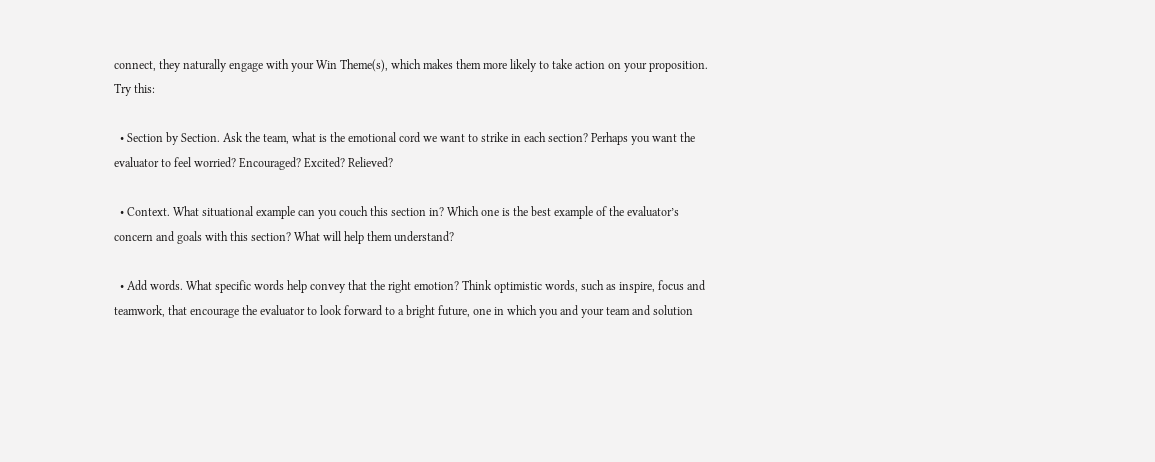connect, they naturally engage with your Win Theme(s), which makes them more likely to take action on your proposition. Try this:

  • Section by Section. Ask the team, what is the emotional cord we want to strike in each section? Perhaps you want the evaluator to feel worried? Encouraged? Excited? Relieved?

  • Context. What situational example can you couch this section in? Which one is the best example of the evaluator’s concern and goals with this section? What will help them understand?

  • Add words. What specific words help convey that the right emotion? Think optimistic words, such as inspire, focus and teamwork, that encourage the evaluator to look forward to a bright future, one in which you and your team and solution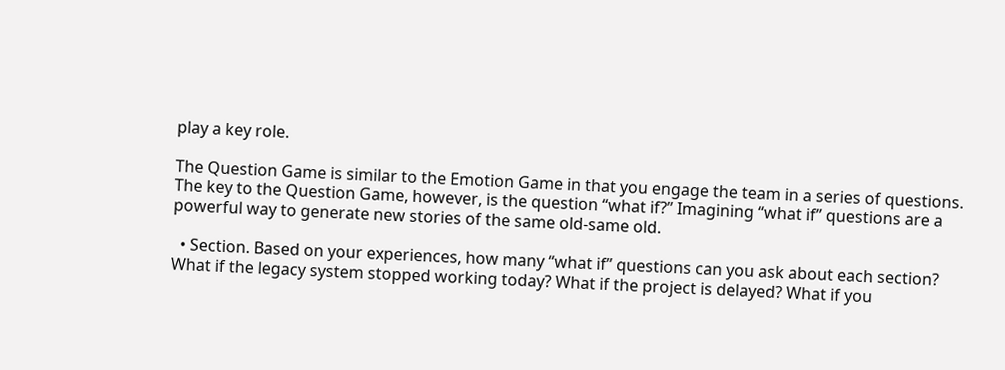play a key role.

The Question Game is similar to the Emotion Game in that you engage the team in a series of questions. The key to the Question Game, however, is the question “what if?” Imagining “what if” questions are a powerful way to generate new stories of the same old-same old.

  • Section. Based on your experiences, how many “what if” questions can you ask about each section? What if the legacy system stopped working today? What if the project is delayed? What if you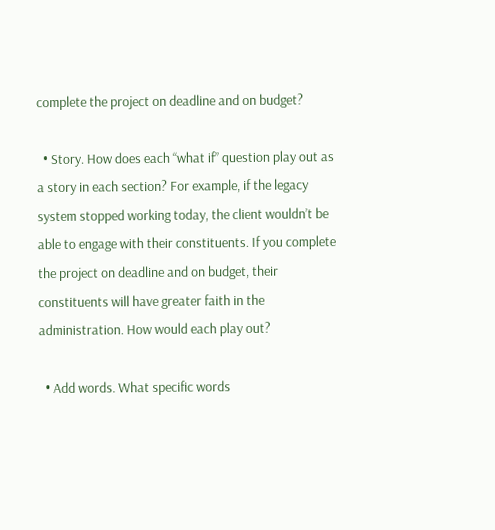complete the project on deadline and on budget?

  • Story. How does each “what if” question play out as a story in each section? For example, if the legacy system stopped working today, the client wouldn’t be able to engage with their constituents. If you complete the project on deadline and on budget, their constituents will have greater faith in the administration. How would each play out?

  • Add words. What specific words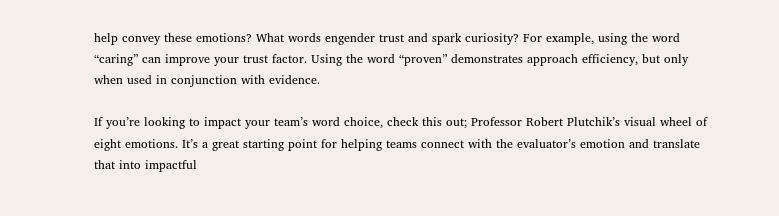help convey these emotions? What words engender trust and spark curiosity? For example, using the word “caring” can improve your trust factor. Using the word “proven” demonstrates approach efficiency, but only when used in conjunction with evidence.

If you’re looking to impact your team’s word choice, check this out; Professor Robert Plutchik’s visual wheel of eight emotions. It’s a great starting point for helping teams connect with the evaluator’s emotion and translate that into impactful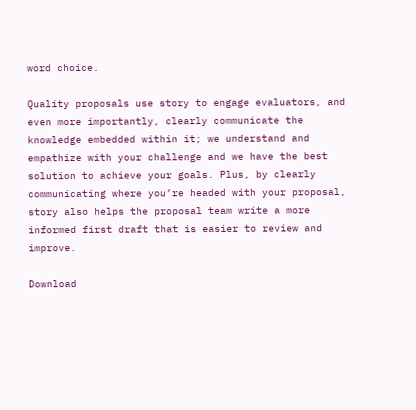word choice.

Quality proposals use story to engage evaluators, and even more importantly, clearly communicate the knowledge embedded within it; we understand and empathize with your challenge and we have the best solution to achieve your goals. Plus, by clearly communicating where you’re headed with your proposal, story also helps the proposal team write a more informed first draft that is easier to review and improve.

Download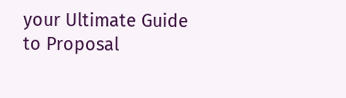your Ultimate Guide to Proposal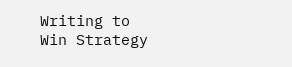Writing to Win Strategy